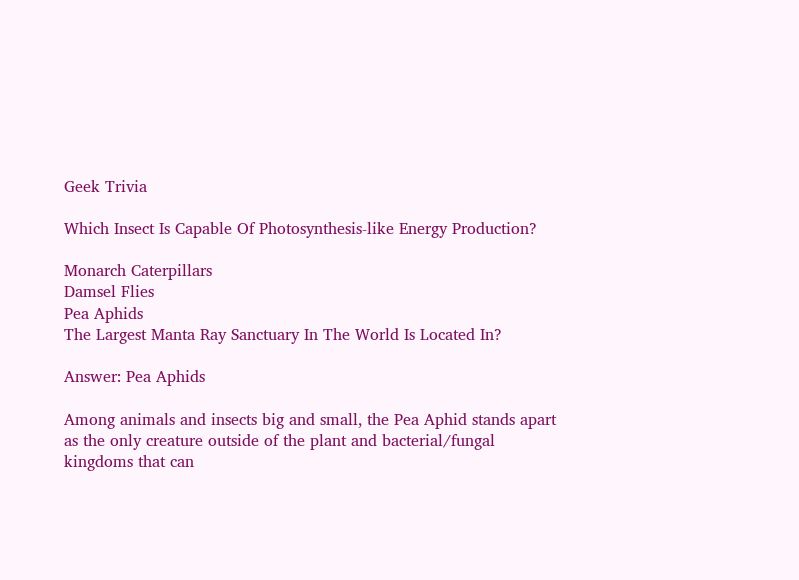Geek Trivia

Which Insect Is Capable Of Photosynthesis-like Energy Production?

Monarch Caterpillars
Damsel Flies
Pea Aphids
The Largest Manta Ray Sanctuary In The World Is Located In?

Answer: Pea Aphids

Among animals and insects big and small, the Pea Aphid stands apart as the only creature outside of the plant and bacterial/fungal kingdoms that can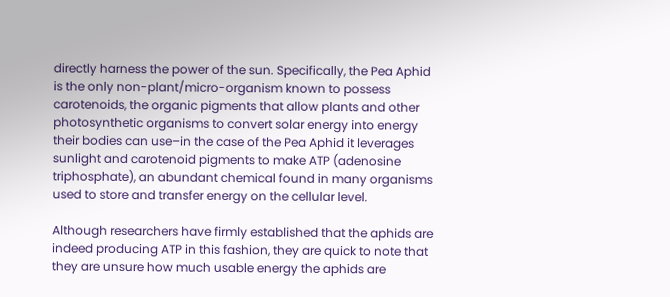directly harness the power of the sun. Specifically, the Pea Aphid is the only non-plant/micro-organism known to possess carotenoids, the organic pigments that allow plants and other photosynthetic organisms to convert solar energy into energy their bodies can use–in the case of the Pea Aphid it leverages sunlight and carotenoid pigments to make ATP (adenosine triphosphate), an abundant chemical found in many organisms used to store and transfer energy on the cellular level.

Although researchers have firmly established that the aphids are indeed producing ATP in this fashion, they are quick to note that they are unsure how much usable energy the aphids are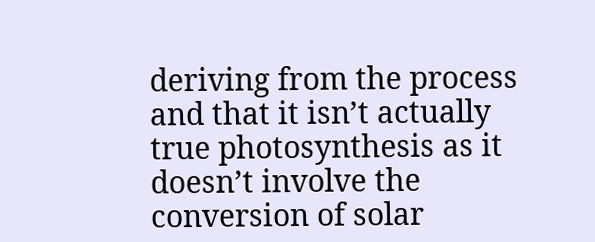deriving from the process and that it isn’t actually true photosynthesis as it doesn’t involve the conversion of solar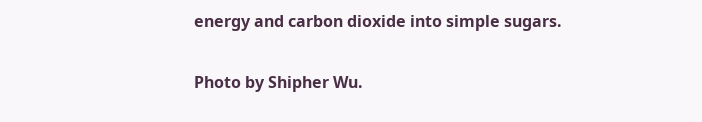energy and carbon dioxide into simple sugars.

Photo by Shipher Wu.